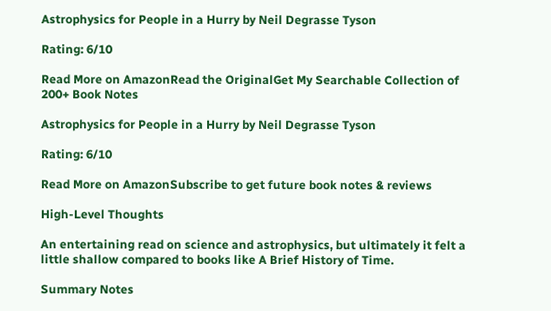Astrophysics for People in a Hurry by Neil Degrasse Tyson

Rating: 6/10

Read More on AmazonRead the OriginalGet My Searchable Collection of 200+ Book Notes

Astrophysics for People in a Hurry by Neil Degrasse Tyson

Rating: 6/10

Read More on AmazonSubscribe to get future book notes & reviews

High-Level Thoughts

An entertaining read on science and astrophysics, but ultimately it felt a little shallow compared to books like A Brief History of Time.

Summary Notes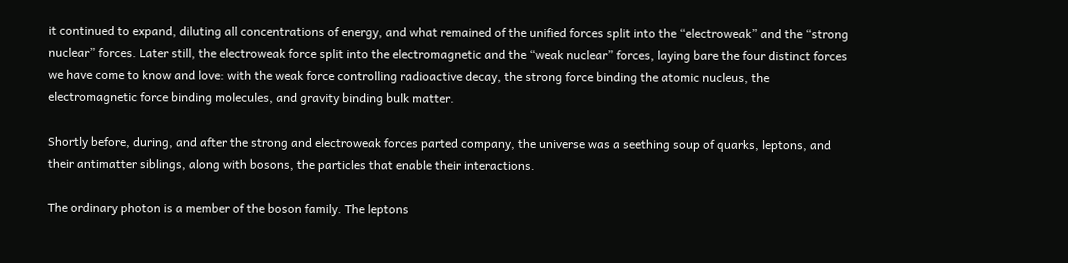it continued to expand, diluting all concentrations of energy, and what remained of the unified forces split into the “electroweak” and the “strong nuclear” forces. Later still, the electroweak force split into the electromagnetic and the “weak nuclear” forces, laying bare the four distinct forces we have come to know and love: with the weak force controlling radioactive decay, the strong force binding the atomic nucleus, the electromagnetic force binding molecules, and gravity binding bulk matter.

Shortly before, during, and after the strong and electroweak forces parted company, the universe was a seething soup of quarks, leptons, and their antimatter siblings, along with bosons, the particles that enable their interactions.

The ordinary photon is a member of the boson family. The leptons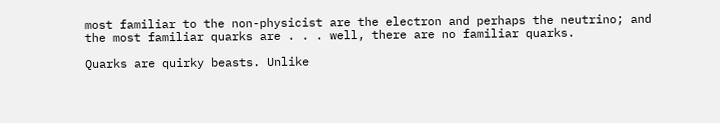most familiar to the non-physicist are the electron and perhaps the neutrino; and the most familiar quarks are . . . well, there are no familiar quarks.

Quarks are quirky beasts. Unlike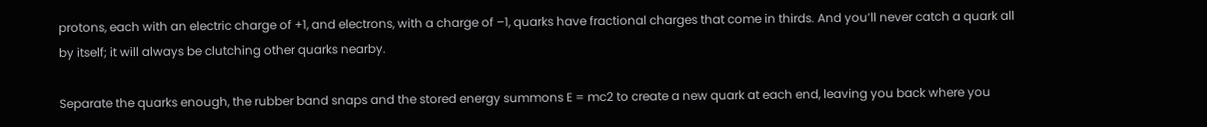protons, each with an electric charge of +1, and electrons, with a charge of –1, quarks have fractional charges that come in thirds. And you’ll never catch a quark all by itself; it will always be clutching other quarks nearby.

Separate the quarks enough, the rubber band snaps and the stored energy summons E = mc2 to create a new quark at each end, leaving you back where you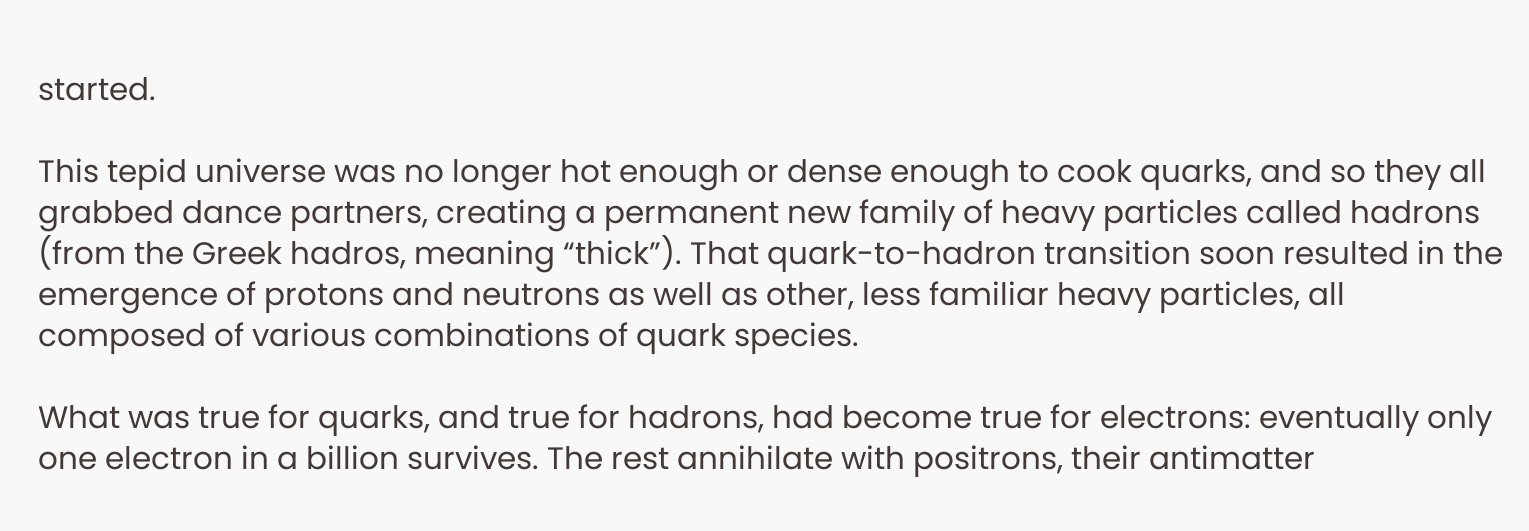started.

This tepid universe was no longer hot enough or dense enough to cook quarks, and so they all grabbed dance partners, creating a permanent new family of heavy particles called hadrons (from the Greek hadros, meaning “thick”). That quark-to-hadron transition soon resulted in the emergence of protons and neutrons as well as other, less familiar heavy particles, all composed of various combinations of quark species.

What was true for quarks, and true for hadrons, had become true for electrons: eventually only one electron in a billion survives. The rest annihilate with positrons, their antimatter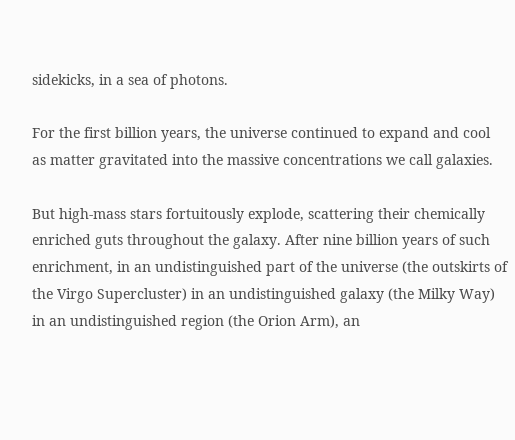sidekicks, in a sea of photons.

For the first billion years, the universe continued to expand and cool as matter gravitated into the massive concentrations we call galaxies.

But high-mass stars fortuitously explode, scattering their chemically enriched guts throughout the galaxy. After nine billion years of such enrichment, in an undistinguished part of the universe (the outskirts of the Virgo Supercluster) in an undistinguished galaxy (the Milky Way) in an undistinguished region (the Orion Arm), an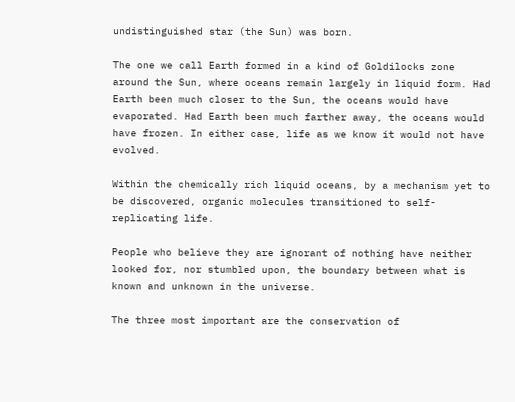undistinguished star (the Sun) was born.

The one we call Earth formed in a kind of Goldilocks zone around the Sun, where oceans remain largely in liquid form. Had Earth been much closer to the Sun, the oceans would have evaporated. Had Earth been much farther away, the oceans would have frozen. In either case, life as we know it would not have evolved.

Within the chemically rich liquid oceans, by a mechanism yet to be discovered, organic molecules transitioned to self-replicating life.

People who believe they are ignorant of nothing have neither looked for, nor stumbled upon, the boundary between what is known and unknown in the universe.

The three most important are the conservation of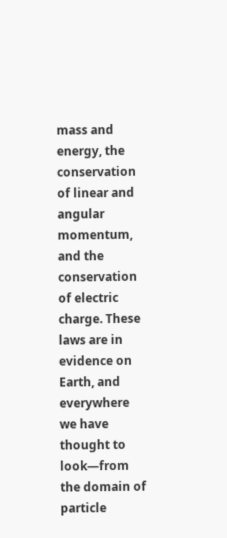mass and energy, the conservation of linear and angular momentum, and the conservation of electric charge. These laws are in evidence on Earth, and everywhere we have thought to look—from the domain of particle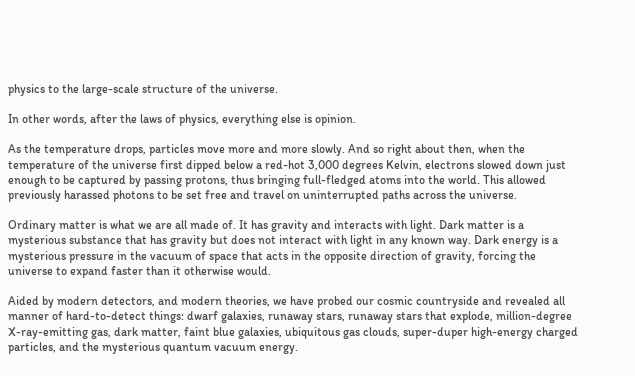physics to the large-scale structure of the universe.

In other words, after the laws of physics, everything else is opinion.

As the temperature drops, particles move more and more slowly. And so right about then, when the temperature of the universe first dipped below a red-hot 3,000 degrees Kelvin, electrons slowed down just enough to be captured by passing protons, thus bringing full-fledged atoms into the world. This allowed previously harassed photons to be set free and travel on uninterrupted paths across the universe.

Ordinary matter is what we are all made of. It has gravity and interacts with light. Dark matter is a mysterious substance that has gravity but does not interact with light in any known way. Dark energy is a mysterious pressure in the vacuum of space that acts in the opposite direction of gravity, forcing the universe to expand faster than it otherwise would.

Aided by modern detectors, and modern theories, we have probed our cosmic countryside and revealed all manner of hard-to-detect things: dwarf galaxies, runaway stars, runaway stars that explode, million-degree X-ray-emitting gas, dark matter, faint blue galaxies, ubiquitous gas clouds, super-duper high-energy charged particles, and the mysterious quantum vacuum energy.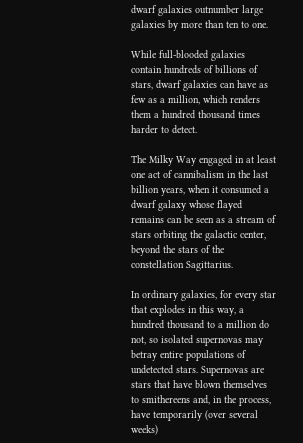dwarf galaxies outnumber large galaxies by more than ten to one.

While full-blooded galaxies contain hundreds of billions of stars, dwarf galaxies can have as few as a million, which renders them a hundred thousand times harder to detect.

The Milky Way engaged in at least one act of cannibalism in the last billion years, when it consumed a dwarf galaxy whose flayed remains can be seen as a stream of stars orbiting the galactic center, beyond the stars of the constellation Sagittarius.

In ordinary galaxies, for every star that explodes in this way, a hundred thousand to a million do not, so isolated supernovas may betray entire populations of undetected stars. Supernovas are stars that have blown themselves to smithereens and, in the process, have temporarily (over several weeks)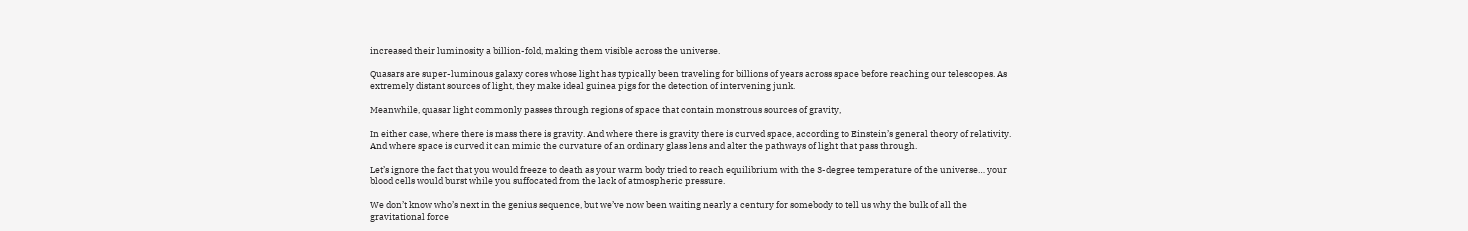increased their luminosity a billion-fold, making them visible across the universe.

Quasars are super-luminous galaxy cores whose light has typically been traveling for billions of years across space before reaching our telescopes. As extremely distant sources of light, they make ideal guinea pigs for the detection of intervening junk.

Meanwhile, quasar light commonly passes through regions of space that contain monstrous sources of gravity,

In either case, where there is mass there is gravity. And where there is gravity there is curved space, according to Einstein’s general theory of relativity. And where space is curved it can mimic the curvature of an ordinary glass lens and alter the pathways of light that pass through.

Let’s ignore the fact that you would freeze to death as your warm body tried to reach equilibrium with the 3-degree temperature of the universe… your blood cells would burst while you suffocated from the lack of atmospheric pressure.

We don’t know who’s next in the genius sequence, but we’ve now been waiting nearly a century for somebody to tell us why the bulk of all the gravitational force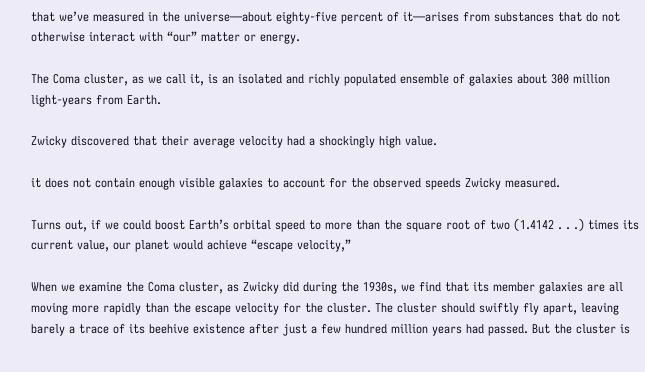that we’ve measured in the universe—about eighty-five percent of it—arises from substances that do not otherwise interact with “our” matter or energy.

The Coma cluster, as we call it, is an isolated and richly populated ensemble of galaxies about 300 million light-years from Earth.

Zwicky discovered that their average velocity had a shockingly high value.

it does not contain enough visible galaxies to account for the observed speeds Zwicky measured.

Turns out, if we could boost Earth’s orbital speed to more than the square root of two (1.4142 . . .) times its current value, our planet would achieve “escape velocity,”

When we examine the Coma cluster, as Zwicky did during the 1930s, we find that its member galaxies are all moving more rapidly than the escape velocity for the cluster. The cluster should swiftly fly apart, leaving barely a trace of its beehive existence after just a few hundred million years had passed. But the cluster is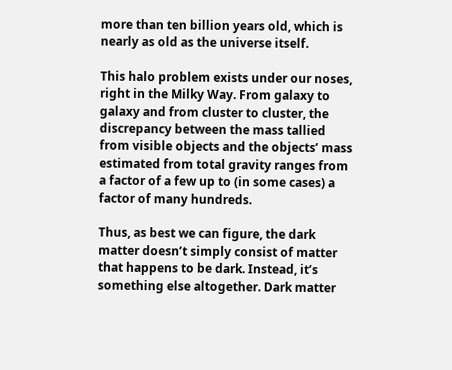more than ten billion years old, which is nearly as old as the universe itself.

This halo problem exists under our noses, right in the Milky Way. From galaxy to galaxy and from cluster to cluster, the discrepancy between the mass tallied from visible objects and the objects’ mass estimated from total gravity ranges from a factor of a few up to (in some cases) a factor of many hundreds.

Thus, as best we can figure, the dark matter doesn’t simply consist of matter that happens to be dark. Instead, it’s something else altogether. Dark matter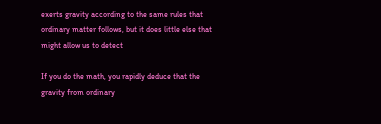exerts gravity according to the same rules that ordinary matter follows, but it does little else that might allow us to detect

If you do the math, you rapidly deduce that the gravity from ordinary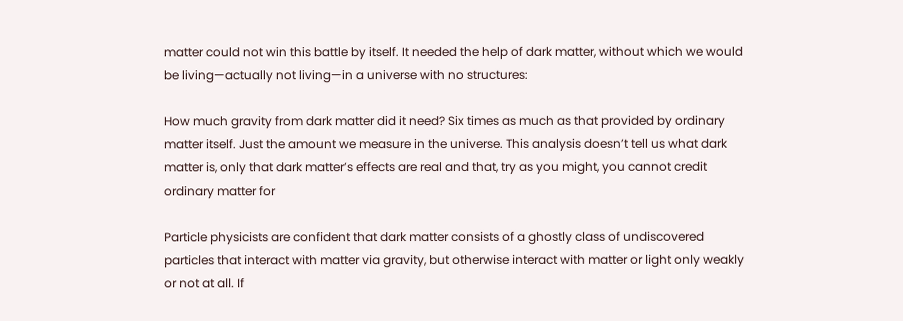matter could not win this battle by itself. It needed the help of dark matter, without which we would be living—actually not living—in a universe with no structures:

How much gravity from dark matter did it need? Six times as much as that provided by ordinary matter itself. Just the amount we measure in the universe. This analysis doesn’t tell us what dark matter is, only that dark matter’s effects are real and that, try as you might, you cannot credit ordinary matter for

Particle physicists are confident that dark matter consists of a ghostly class of undiscovered particles that interact with matter via gravity, but otherwise interact with matter or light only weakly or not at all. If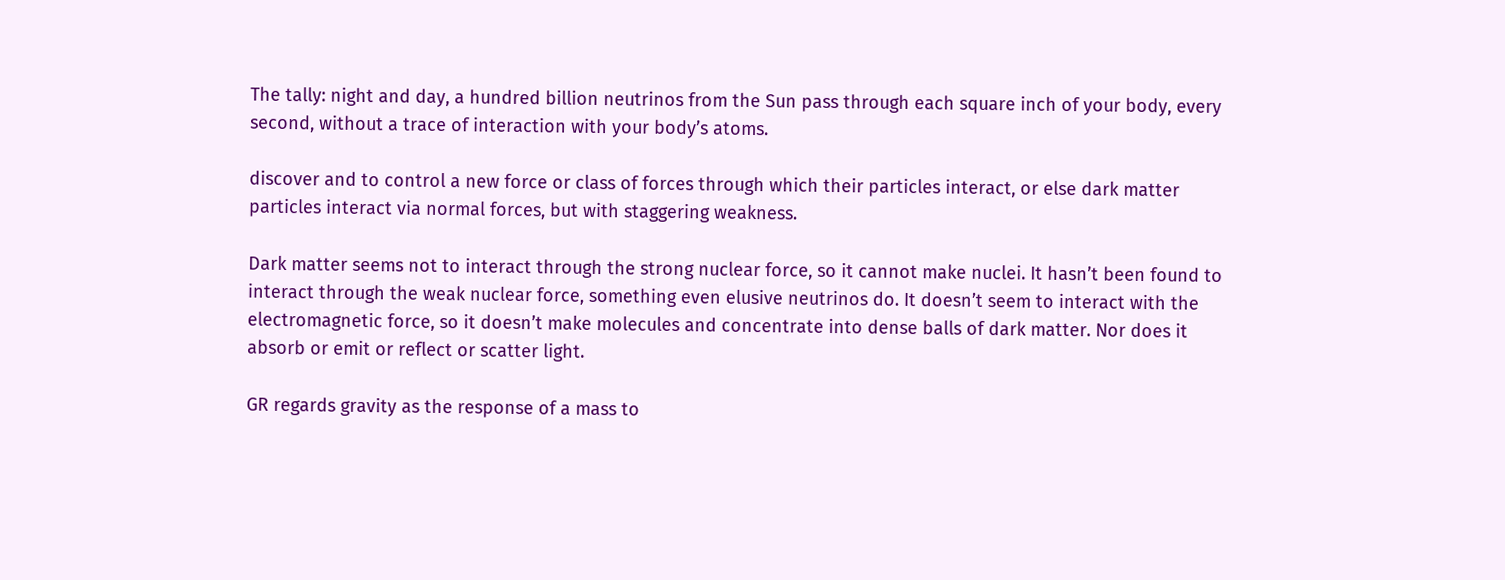The tally: night and day, a hundred billion neutrinos from the Sun pass through each square inch of your body, every second, without a trace of interaction with your body’s atoms.

discover and to control a new force or class of forces through which their particles interact, or else dark matter particles interact via normal forces, but with staggering weakness.

Dark matter seems not to interact through the strong nuclear force, so it cannot make nuclei. It hasn’t been found to interact through the weak nuclear force, something even elusive neutrinos do. It doesn’t seem to interact with the electromagnetic force, so it doesn’t make molecules and concentrate into dense balls of dark matter. Nor does it absorb or emit or reflect or scatter light.

GR regards gravity as the response of a mass to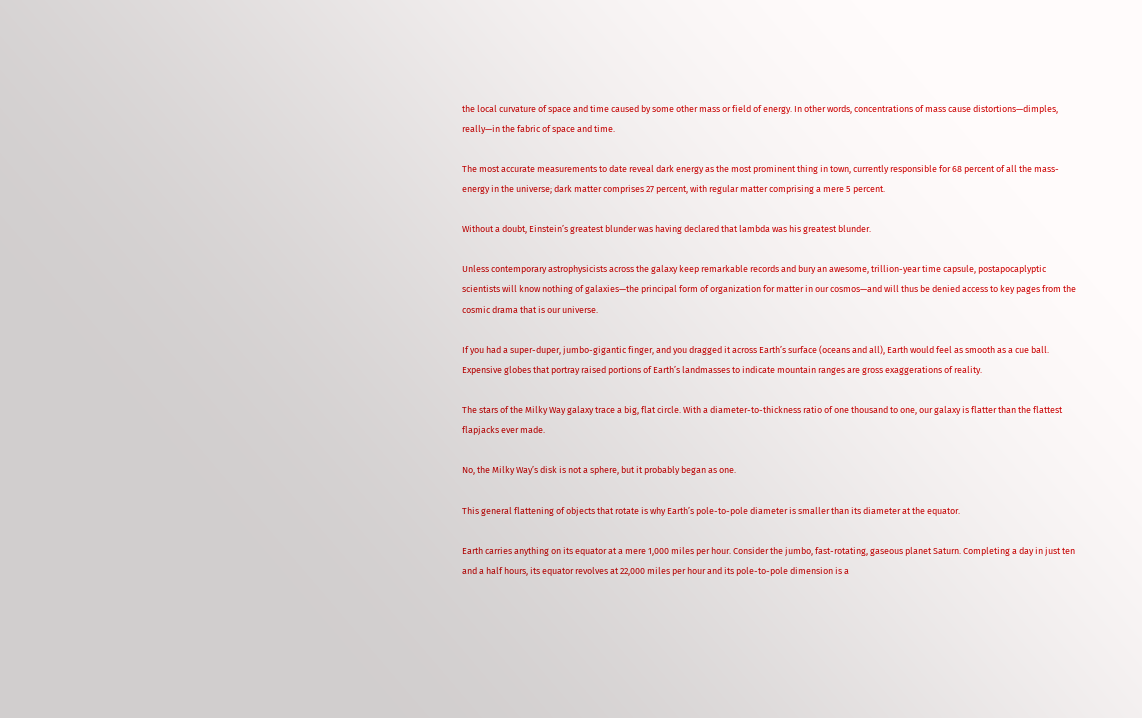the local curvature of space and time caused by some other mass or field of energy. In other words, concentrations of mass cause distortions—dimples, really—in the fabric of space and time.

The most accurate measurements to date reveal dark energy as the most prominent thing in town, currently responsible for 68 percent of all the mass-energy in the universe; dark matter comprises 27 percent, with regular matter comprising a mere 5 percent.

Without a doubt, Einstein’s greatest blunder was having declared that lambda was his greatest blunder.

Unless contemporary astrophysicists across the galaxy keep remarkable records and bury an awesome, trillion-year time capsule, postapocaplyptic scientists will know nothing of galaxies—the principal form of organization for matter in our cosmos—and will thus be denied access to key pages from the cosmic drama that is our universe.

If you had a super-duper, jumbo-gigantic finger, and you dragged it across Earth’s surface (oceans and all), Earth would feel as smooth as a cue ball. Expensive globes that portray raised portions of Earth’s landmasses to indicate mountain ranges are gross exaggerations of reality.

The stars of the Milky Way galaxy trace a big, flat circle. With a diameter-to-thickness ratio of one thousand to one, our galaxy is flatter than the flattest flapjacks ever made.

No, the Milky Way’s disk is not a sphere, but it probably began as one.

This general flattening of objects that rotate is why Earth’s pole-to-pole diameter is smaller than its diameter at the equator.

Earth carries anything on its equator at a mere 1,000 miles per hour. Consider the jumbo, fast-rotating, gaseous planet Saturn. Completing a day in just ten and a half hours, its equator revolves at 22,000 miles per hour and its pole-to-pole dimension is a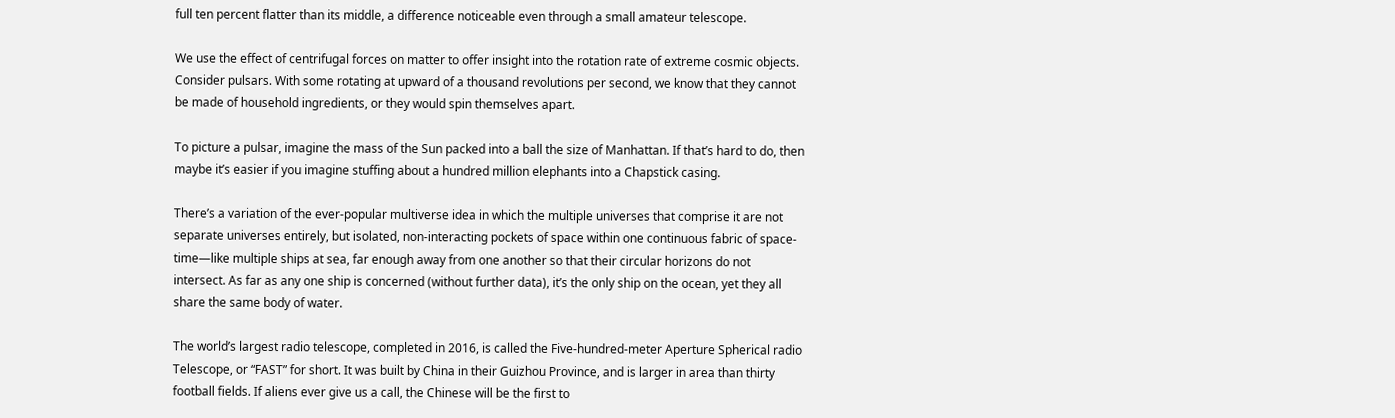full ten percent flatter than its middle, a difference noticeable even through a small amateur telescope.

We use the effect of centrifugal forces on matter to offer insight into the rotation rate of extreme cosmic objects. Consider pulsars. With some rotating at upward of a thousand revolutions per second, we know that they cannot be made of household ingredients, or they would spin themselves apart.

To picture a pulsar, imagine the mass of the Sun packed into a ball the size of Manhattan. If that’s hard to do, then maybe it’s easier if you imagine stuffing about a hundred million elephants into a Chapstick casing.

There’s a variation of the ever-popular multiverse idea in which the multiple universes that comprise it are not separate universes entirely, but isolated, non-interacting pockets of space within one continuous fabric of space-time—like multiple ships at sea, far enough away from one another so that their circular horizons do not intersect. As far as any one ship is concerned (without further data), it’s the only ship on the ocean, yet they all share the same body of water.

The world’s largest radio telescope, completed in 2016, is called the Five-hundred-meter Aperture Spherical radio Telescope, or “FAST” for short. It was built by China in their Guizhou Province, and is larger in area than thirty football fields. If aliens ever give us a call, the Chinese will be the first to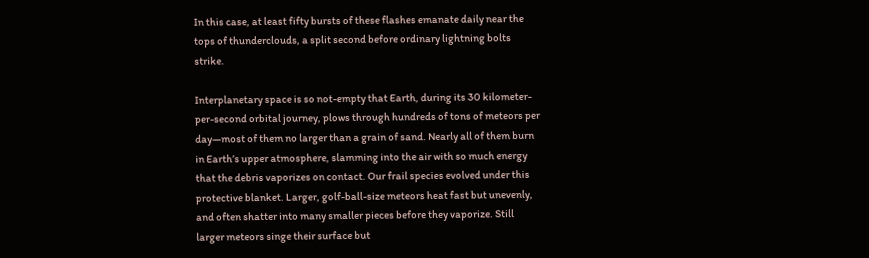In this case, at least fifty bursts of these flashes emanate daily near the tops of thunderclouds, a split second before ordinary lightning bolts strike.

Interplanetary space is so not-empty that Earth, during its 30 kilometer-per-second orbital journey, plows through hundreds of tons of meteors per day—most of them no larger than a grain of sand. Nearly all of them burn in Earth’s upper atmosphere, slamming into the air with so much energy that the debris vaporizes on contact. Our frail species evolved under this protective blanket. Larger, golf-ball-size meteors heat fast but unevenly, and often shatter into many smaller pieces before they vaporize. Still larger meteors singe their surface but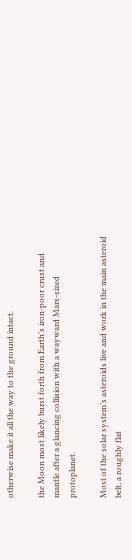otherwise make it all the way to the ground intact.

the Moon most likely burst forth from Earth’s iron-poor crust and mantle after a glancing collision with a wayward Mars-sized protoplanet.

Most of the solar system’s asteroids live and work in the main asteroid belt, a roughly flat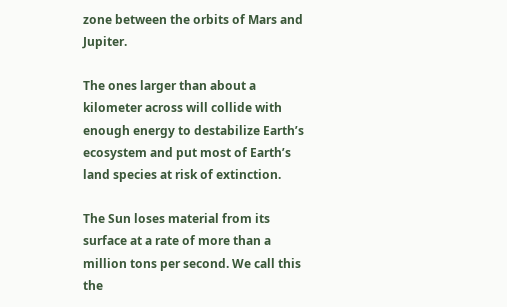zone between the orbits of Mars and Jupiter.

The ones larger than about a kilometer across will collide with enough energy to destabilize Earth’s ecosystem and put most of Earth’s land species at risk of extinction.

The Sun loses material from its surface at a rate of more than a million tons per second. We call this the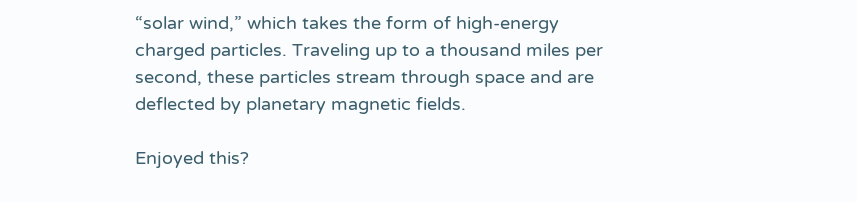“solar wind,” which takes the form of high-energy charged particles. Traveling up to a thousand miles per second, these particles stream through space and are deflected by planetary magnetic fields.

Enjoyed this?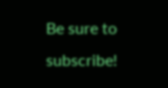Be sure to subscribe!